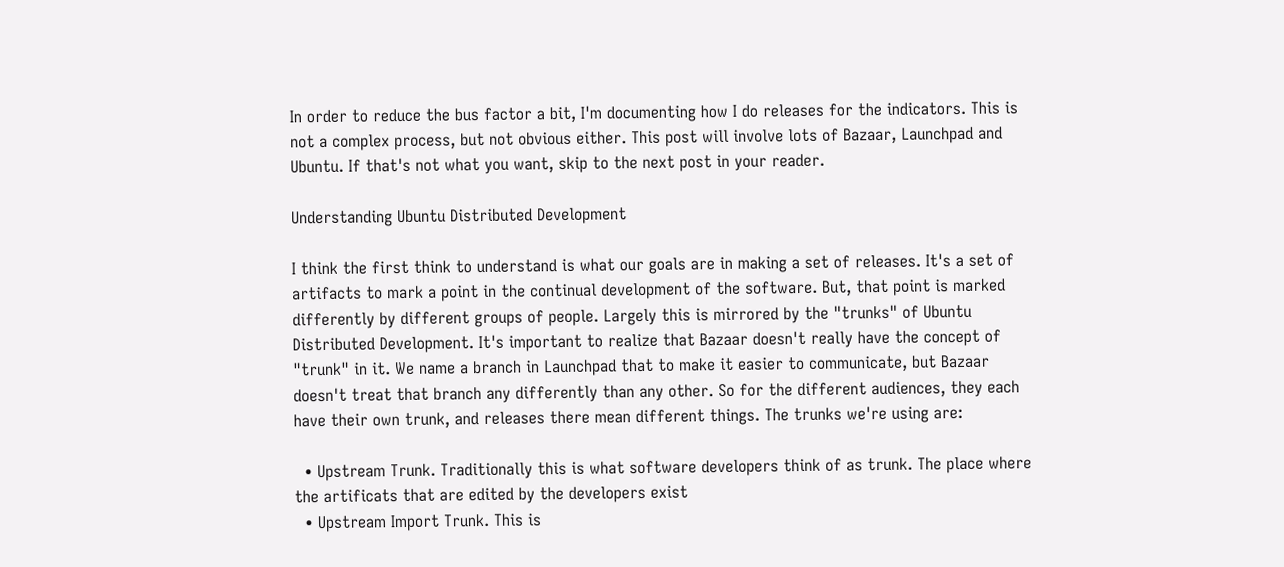In order to reduce the bus factor a bit, I'm documenting how I do releases for the indicators. This is not a complex process, but not obvious either. This post will involve lots of Bazaar, Launchpad and Ubuntu. If that's not what you want, skip to the next post in your reader.

Understanding Ubuntu Distributed Development

I think the first think to understand is what our goals are in making a set of releases. It's a set of artifacts to mark a point in the continual development of the software. But, that point is marked differently by different groups of people. Largely this is mirrored by the "trunks" of Ubuntu Distributed Development. It's important to realize that Bazaar doesn't really have the concept of "trunk" in it. We name a branch in Launchpad that to make it easier to communicate, but Bazaar doesn't treat that branch any differently than any other. So for the different audiences, they each have their own trunk, and releases there mean different things. The trunks we're using are:

  • Upstream Trunk. Traditionally this is what software developers think of as trunk. The place where the artificats that are edited by the developers exist
  • Upstream Import Trunk. This is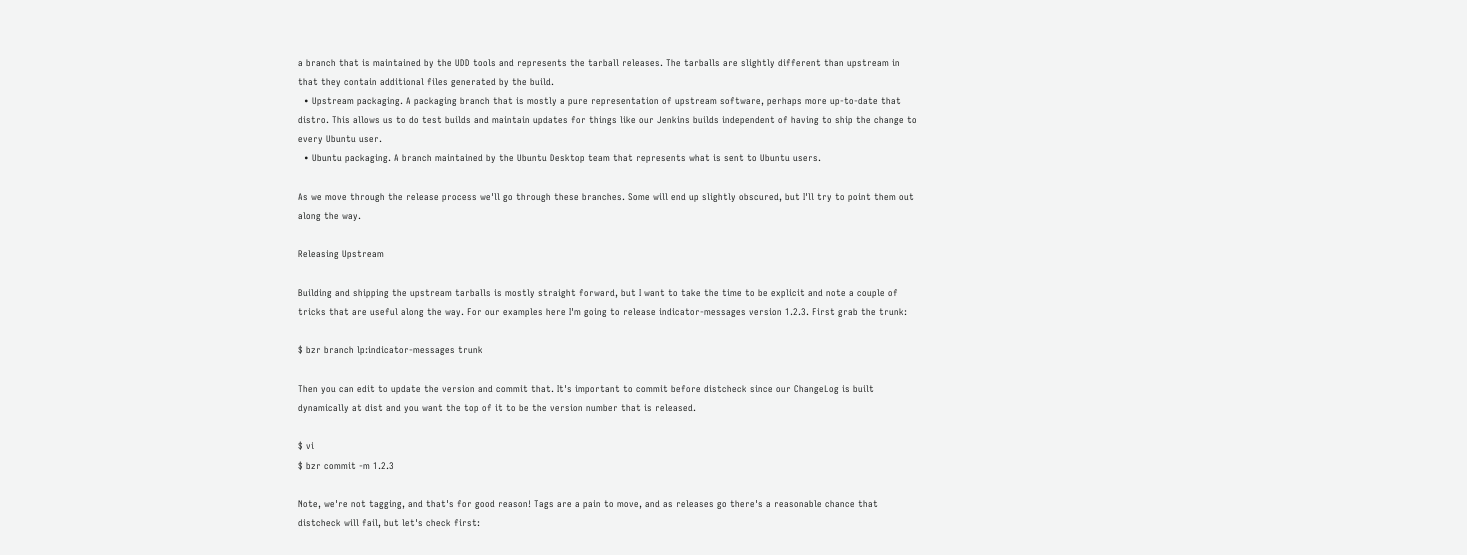a branch that is maintained by the UDD tools and represents the tarball releases. The tarballs are slightly different than upstream in that they contain additional files generated by the build.
  • Upstream packaging. A packaging branch that is mostly a pure representation of upstream software, perhaps more up-to-date that distro. This allows us to do test builds and maintain updates for things like our Jenkins builds independent of having to ship the change to every Ubuntu user.
  • Ubuntu packaging. A branch maintained by the Ubuntu Desktop team that represents what is sent to Ubuntu users.

As we move through the release process we'll go through these branches. Some will end up slightly obscured, but I'll try to point them out along the way.

Releasing Upstream

Building and shipping the upstream tarballs is mostly straight forward, but I want to take the time to be explicit and note a couple of tricks that are useful along the way. For our examples here I'm going to release indicator-messages version 1.2.3. First grab the trunk:

$ bzr branch lp:indicator-messages trunk

Then you can edit to update the version and commit that. It's important to commit before distcheck since our ChangeLog is built dynamically at dist and you want the top of it to be the version number that is released.

$ vi
$ bzr commit -m 1.2.3

Note, we're not tagging, and that's for good reason! Tags are a pain to move, and as releases go there's a reasonable chance that distcheck will fail, but let's check first: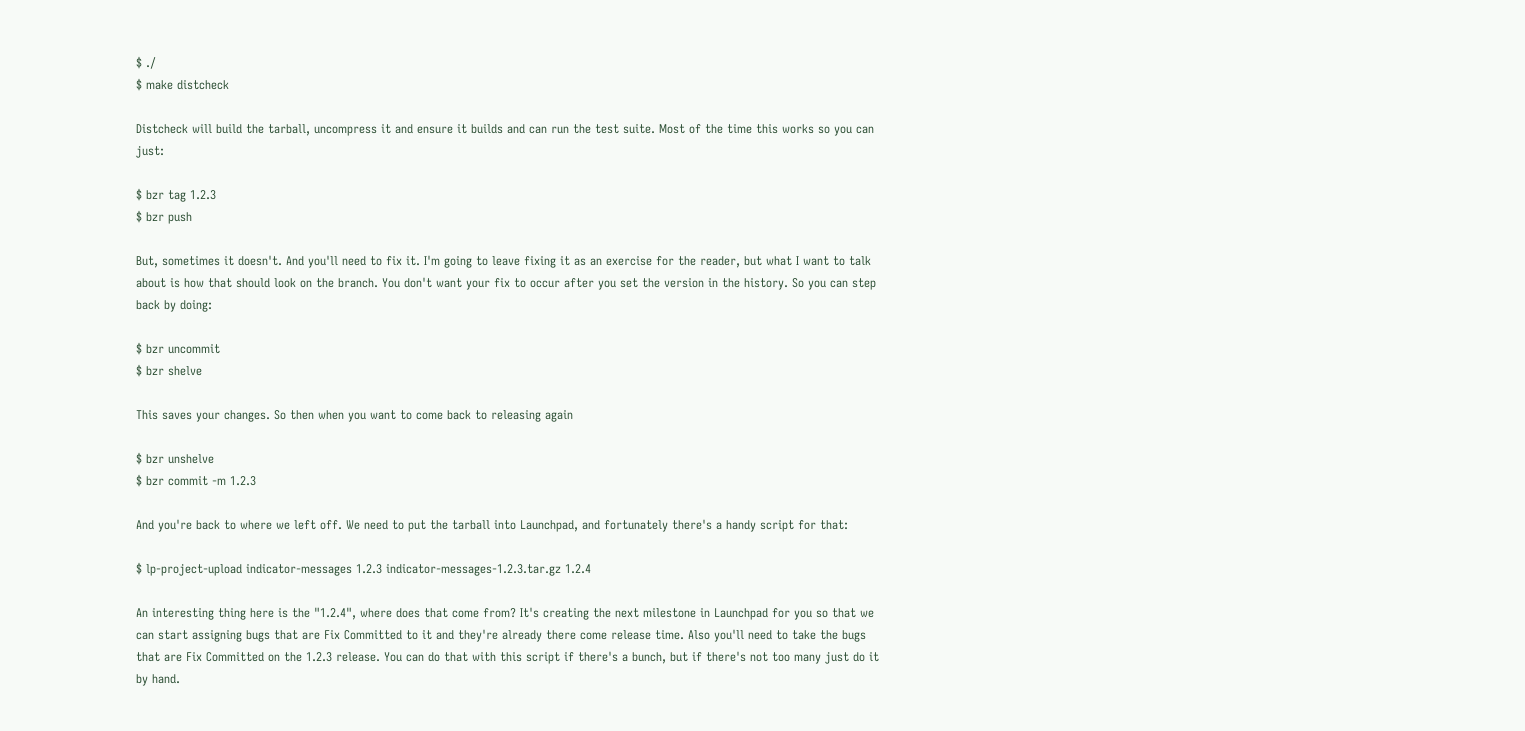$ ./
$ make distcheck

Distcheck will build the tarball, uncompress it and ensure it builds and can run the test suite. Most of the time this works so you can just:

$ bzr tag 1.2.3
$ bzr push

But, sometimes it doesn't. And you'll need to fix it. I'm going to leave fixing it as an exercise for the reader, but what I want to talk about is how that should look on the branch. You don't want your fix to occur after you set the version in the history. So you can step back by doing:

$ bzr uncommit
$ bzr shelve

This saves your changes. So then when you want to come back to releasing again

$ bzr unshelve
$ bzr commit -m 1.2.3

And you're back to where we left off. We need to put the tarball into Launchpad, and fortunately there's a handy script for that:

$ lp-project-upload indicator-messages 1.2.3 indicator-messages-1.2.3.tar.gz 1.2.4

An interesting thing here is the "1.2.4", where does that come from? It's creating the next milestone in Launchpad for you so that we can start assigning bugs that are Fix Committed to it and they're already there come release time. Also you'll need to take the bugs that are Fix Committed on the 1.2.3 release. You can do that with this script if there's a bunch, but if there's not too many just do it by hand.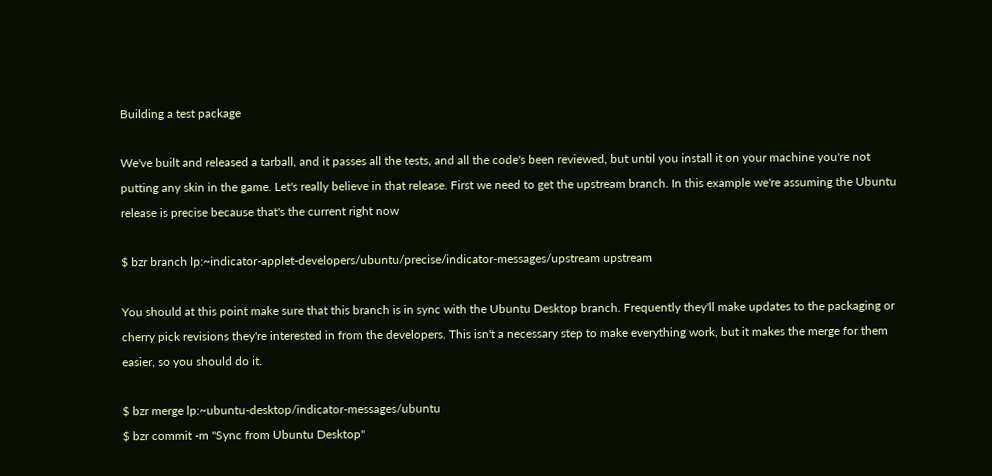Building a test package

We've built and released a tarball, and it passes all the tests, and all the code's been reviewed, but until you install it on your machine you're not putting any skin in the game. Let's really believe in that release. First we need to get the upstream branch. In this example we're assuming the Ubuntu release is precise because that's the current right now

$ bzr branch lp:~indicator-applet-developers/ubuntu/precise/indicator-messages/upstream upstream

You should at this point make sure that this branch is in sync with the Ubuntu Desktop branch. Frequently they'll make updates to the packaging or cherry pick revisions they're interested in from the developers. This isn't a necessary step to make everything work, but it makes the merge for them easier, so you should do it.

$ bzr merge lp:~ubuntu-desktop/indicator-messages/ubuntu
$ bzr commit -m "Sync from Ubuntu Desktop"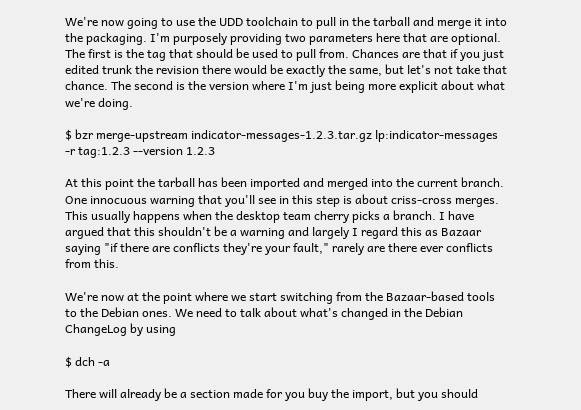We're now going to use the UDD toolchain to pull in the tarball and merge it into the packaging. I'm purposely providing two parameters here that are optional. The first is the tag that should be used to pull from. Chances are that if you just edited trunk the revision there would be exactly the same, but let's not take that chance. The second is the version where I'm just being more explicit about what we're doing.

$ bzr merge-upstream indicator-messages-1.2.3.tar.gz lp:indicator-messages -r tag:1.2.3 --version 1.2.3

At this point the tarball has been imported and merged into the current branch. One innocuous warning that you'll see in this step is about criss-cross merges. This usually happens when the desktop team cherry picks a branch. I have argued that this shouldn't be a warning and largely I regard this as Bazaar saying "if there are conflicts they're your fault," rarely are there ever conflicts from this.

We're now at the point where we start switching from the Bazaar-based tools to the Debian ones. We need to talk about what's changed in the Debian ChangeLog by using

$ dch -a

There will already be a section made for you buy the import, but you should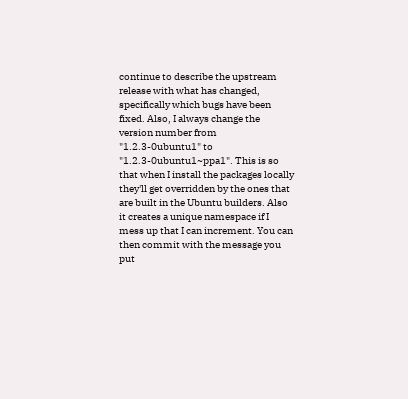continue to describe the upstream release with what has changed, specifically which bugs have been fixed. Also, I always change the version number from "1.2.3-0ubuntu1" to "1.2.3-0ubuntu1~ppa1". This is so that when I install the packages locally they'll get overridden by the ones that are built in the Ubuntu builders. Also it creates a unique namespace if I mess up that I can increment. You can then commit with the message you put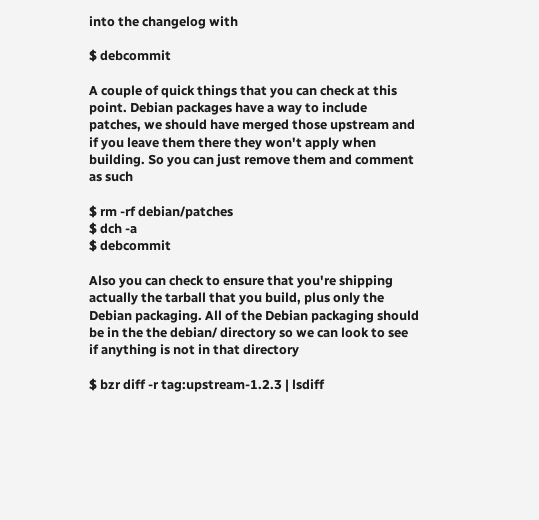into the changelog with

$ debcommit

A couple of quick things that you can check at this point. Debian packages have a way to include patches, we should have merged those upstream and if you leave them there they won't apply when building. So you can just remove them and comment as such

$ rm -rf debian/patches
$ dch -a
$ debcommit

Also you can check to ensure that you're shipping actually the tarball that you build, plus only the Debian packaging. All of the Debian packaging should be in the the debian/ directory so we can look to see if anything is not in that directory

$ bzr diff -r tag:upstream-1.2.3 | lsdiff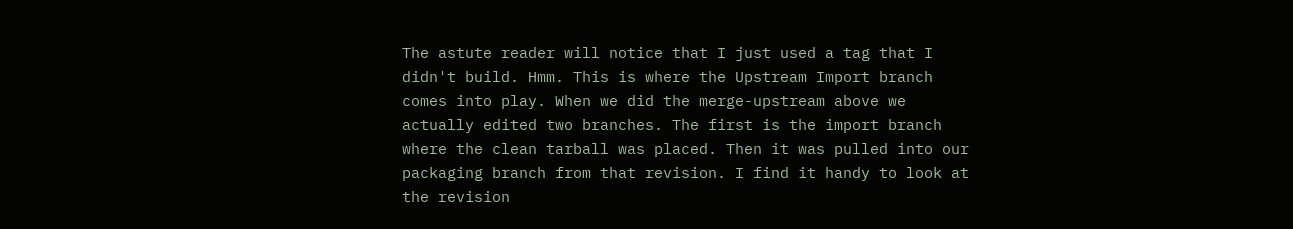The astute reader will notice that I just used a tag that I didn't build. Hmm. This is where the Upstream Import branch comes into play. When we did the merge-upstream above we actually edited two branches. The first is the import branch where the clean tarball was placed. Then it was pulled into our packaging branch from that revision. I find it handy to look at the revision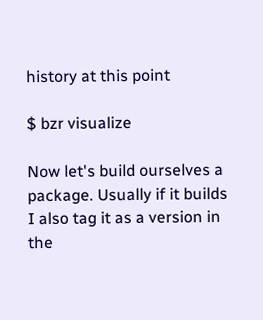history at this point

$ bzr visualize

Now let's build ourselves a package. Usually if it builds I also tag it as a version in the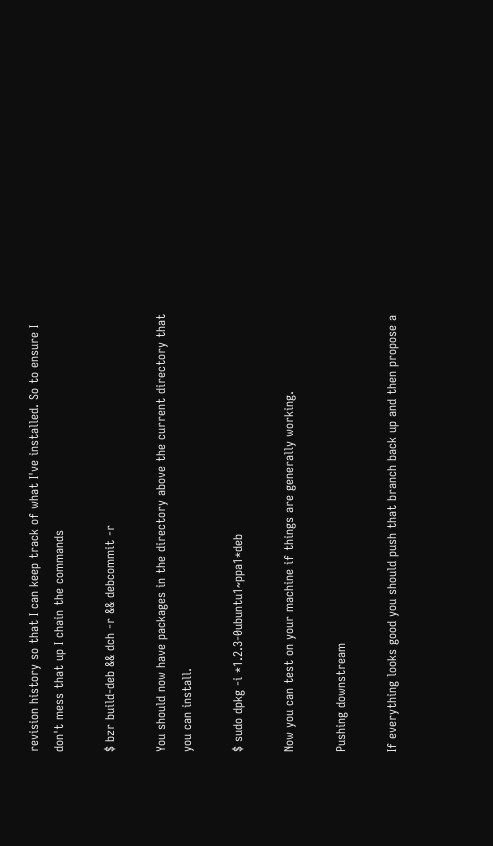revision history so that I can keep track of what I've installed. So to ensure I don't mess that up I chain the commands

$ bzr build-deb && dch -r && debcommit -r

You should now have packages in the directory above the current directory that you can install.

$ sudo dpkg -i *1.2.3-0ubuntu1~ppa1*deb

Now you can test on your machine if things are generally working.

Pushing downstream

If everything looks good you should push that branch back up and then propose a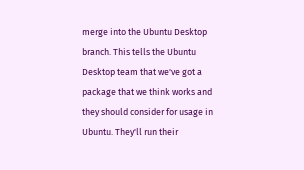merge into the Ubuntu Desktop branch. This tells the Ubuntu Desktop team that we've got a package that we think works and they should consider for usage in Ubuntu. They'll run their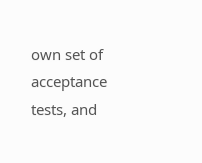own set of acceptance tests, and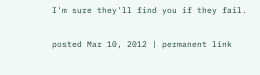I'm sure they'll find you if they fail.

posted Mar 10, 2012 | permanent link